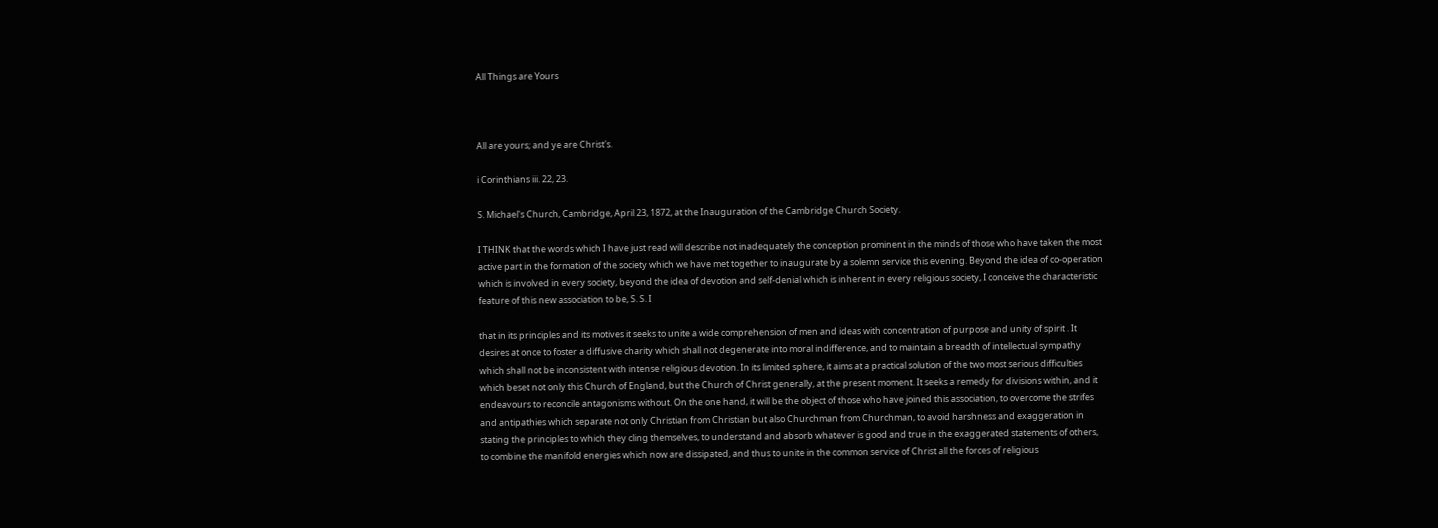All Things are Yours



All are yours; and ye are Christ's.

i Corinthians iii. 22, 23.

S. Michael's Church, Cambridge, April 23, 1872, at the Inauguration of the Cambridge Church Society.

I THINK that the words which I have just read will describe not inadequately the conception prominent in the minds of those who have taken the most active part in the formation of the society which we have met together to inaugurate by a solemn service this evening. Beyond the idea of co-operation which is involved in every society, beyond the idea of devotion and self-denial which is inherent in every religious society, I conceive the characteristic feature of this new association to be, S. S. I

that in its principles and its motives it seeks to unite a wide comprehension of men and ideas with concentration of purpose and unity of spirit . It desires at once to foster a diffusive charity which shall not degenerate into moral indifference, and to maintain a breadth of intellectual sympathy which shall not be inconsistent with intense religious devotion. In its limited sphere, it aims at a practical solution of the two most serious difficulties which beset not only this Church of England, but the Church of Christ generally, at the present moment. It seeks a remedy for divisions within, and it endeavours to reconcile antagonisms without. On the one hand, it will be the object of those who have joined this association, to overcome the strifes and antipathies which separate not only Christian from Christian but also Churchman from Churchman, to avoid harshness and exaggeration in stating the principles to which they cling themselves, to understand and absorb whatever is good and true in the exaggerated statements of others, to combine the manifold energies which now are dissipated, and thus to unite in the common service of Christ all the forces of religious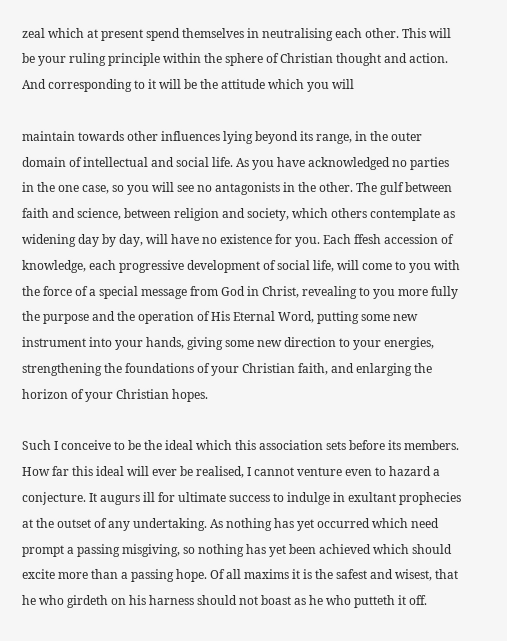zeal which at present spend themselves in neutralising each other. This will be your ruling principle within the sphere of Christian thought and action. And corresponding to it will be the attitude which you will

maintain towards other influences lying beyond its range, in the outer domain of intellectual and social life. As you have acknowledged no parties in the one case, so you will see no antagonists in the other. The gulf between faith and science, between religion and society, which others contemplate as widening day by day, will have no existence for you. Each ffesh accession of knowledge, each progressive development of social life, will come to you with the force of a special message from God in Christ, revealing to you more fully the purpose and the operation of His Eternal Word, putting some new instrument into your hands, giving some new direction to your energies, strengthening the foundations of your Christian faith, and enlarging the horizon of your Christian hopes.

Such I conceive to be the ideal which this association sets before its members. How far this ideal will ever be realised, I cannot venture even to hazard a conjecture. It augurs ill for ultimate success to indulge in exultant prophecies at the outset of any undertaking. As nothing has yet occurred which need prompt a passing misgiving, so nothing has yet been achieved which should excite more than a passing hope. Of all maxims it is the safest and wisest, that he who girdeth on his harness should not boast as he who putteth it off.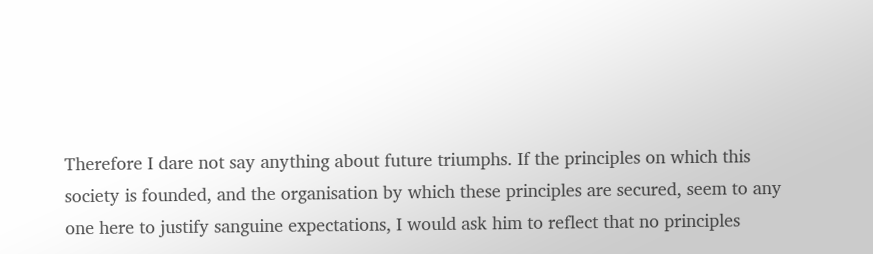Therefore I dare not say anything about future triumphs. If the principles on which this society is founded, and the organisation by which these principles are secured, seem to any one here to justify sanguine expectations, I would ask him to reflect that no principles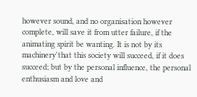however sound, and no organisation however complete, will save it from utter failure, if the animating spirit be wanting. It is not by its machinery'that this society will succeed, if it does succeed; but by the personal influence, the personal enthusiasm and love and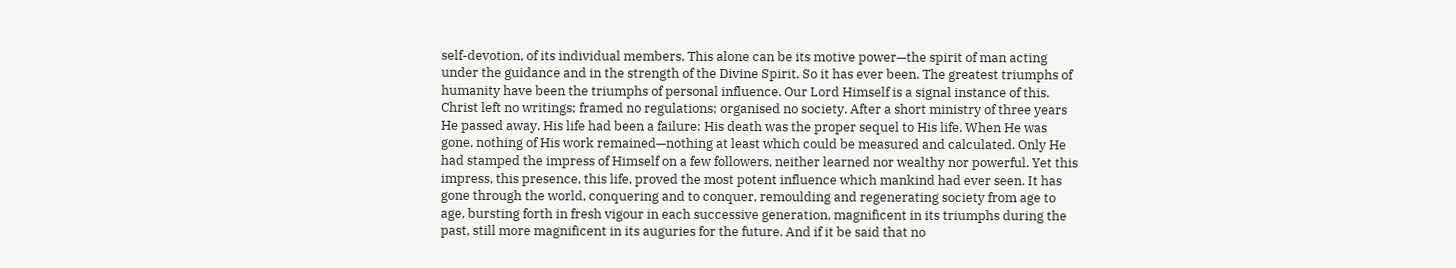self-devotion, of its individual members. This alone can be its motive power—the spirit of man acting under the guidance and in the strength of the Divine Spirit. So it has ever been. The greatest triumphs of humanity have been the triumphs of personal influence. Our Lord Himself is a signal instance of this. Christ left no writings; framed no regulations; organised no society. After a short ministry of three years He passed away. His life had been a failure: His death was the proper sequel to His life. When He was gone, nothing of His work remained—nothing at least which could be measured and calculated. Only He had stamped the impress of Himself on a few followers, neither learned nor wealthy nor powerful. Yet this impress, this presence, this life, proved the most potent influence which mankind had ever seen. It has gone through the world, conquering and to conquer, remoulding and regenerating society from age to age, bursting forth in fresh vigour in each successive generation, magnificent in its triumphs during the past, still more magnificent in its auguries for the future. And if it be said that no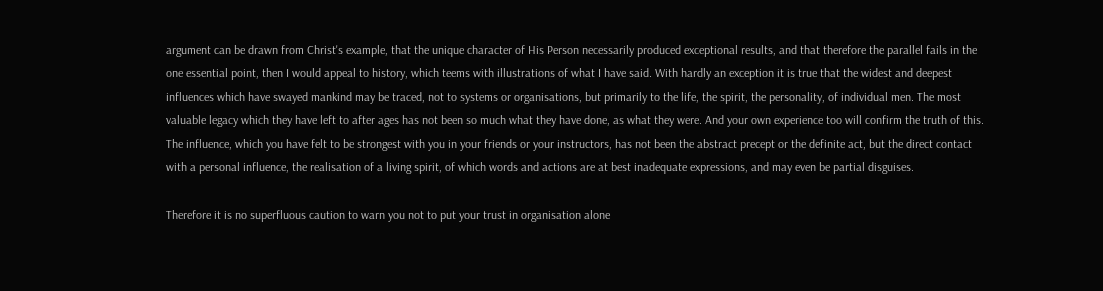argument can be drawn from Christ's example, that the unique character of His Person necessarily produced exceptional results, and that therefore the parallel fails in the one essential point, then I would appeal to history, which teems with illustrations of what I have said. With hardly an exception it is true that the widest and deepest influences which have swayed mankind may be traced, not to systems or organisations, but primarily to the life, the spirit, the personality, of individual men. The most valuable legacy which they have left to after ages has not been so much what they have done, as what they were. And your own experience too will confirm the truth of this. The influence, which you have felt to be strongest with you in your friends or your instructors, has not been the abstract precept or the definite act, but the direct contact with a personal influence, the realisation of a living spirit, of which words and actions are at best inadequate expressions, and may even be partial disguises.

Therefore it is no superfluous caution to warn you not to put your trust in organisation alone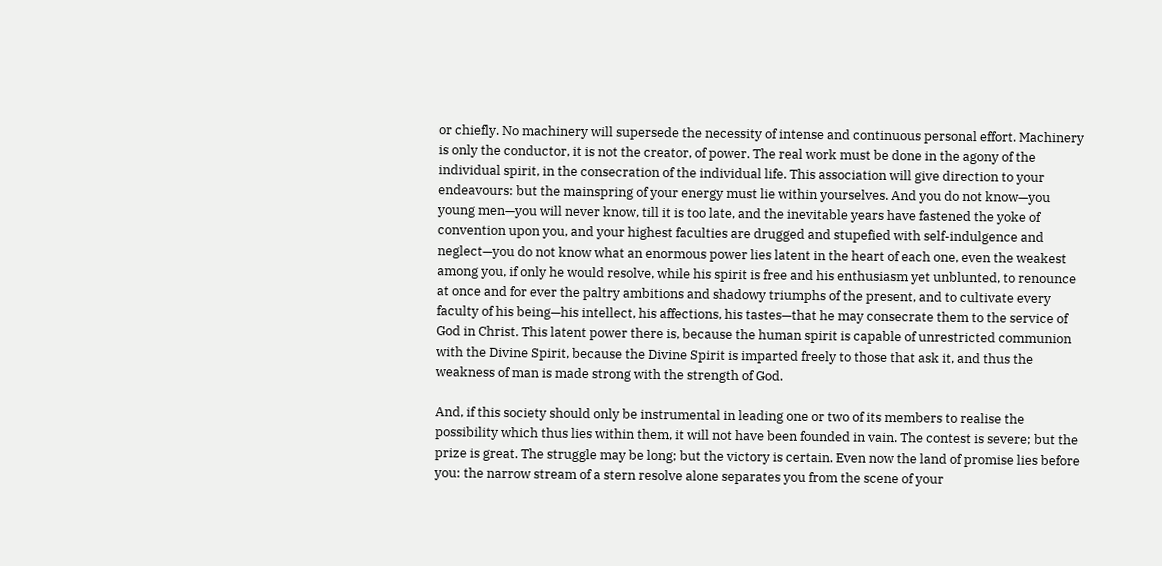or chiefly. No machinery will supersede the necessity of intense and continuous personal effort. Machinery is only the conductor, it is not the creator, of power. The real work must be done in the agony of the individual spirit, in the consecration of the individual life. This association will give direction to your endeavours: but the mainspring of your energy must lie within yourselves. And you do not know—you young men—you will never know, till it is too late, and the inevitable years have fastened the yoke of convention upon you, and your highest faculties are drugged and stupefied with self-indulgence and neglect—you do not know what an enormous power lies latent in the heart of each one, even the weakest among you, if only he would resolve, while his spirit is free and his enthusiasm yet unblunted, to renounce at once and for ever the paltry ambitions and shadowy triumphs of the present, and to cultivate every faculty of his being—his intellect, his affections, his tastes—that he may consecrate them to the service of God in Christ. This latent power there is, because the human spirit is capable of unrestricted communion with the Divine Spirit, because the Divine Spirit is imparted freely to those that ask it, and thus the weakness of man is made strong with the strength of God.

And, if this society should only be instrumental in leading one or two of its members to realise the possibility which thus lies within them, it will not have been founded in vain. The contest is severe; but the prize is great. The struggle may be long; but the victory is certain. Even now the land of promise lies before you: the narrow stream of a stern resolve alone separates you from the scene of your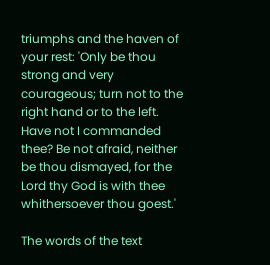triumphs and the haven of your rest: 'Only be thou strong and very courageous; turn not to the right hand or to the left. Have not I commanded thee? Be not afraid, neither be thou dismayed, for the Lord thy God is with thee whithersoever thou goest.'

The words of the text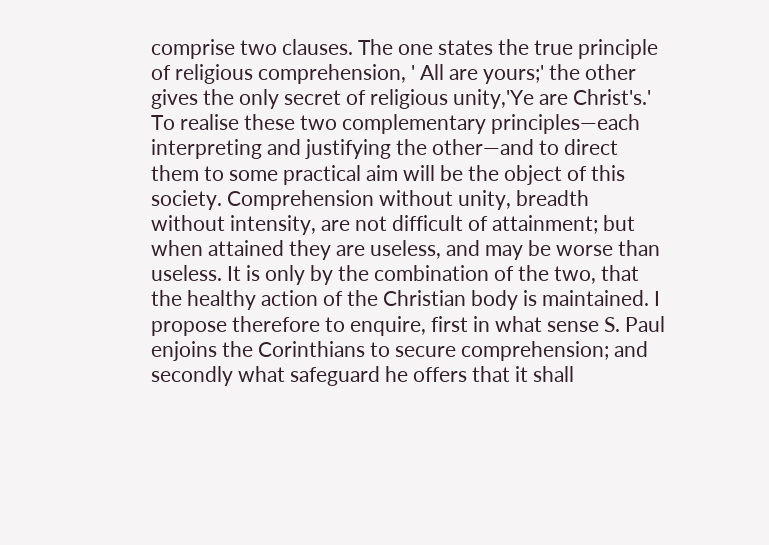comprise two clauses. The one states the true principle of religious comprehension, ' All are yours;' the other gives the only secret of religious unity,'Ye are Christ's.' To realise these two complementary principles—each interpreting and justifying the other—and to direct them to some practical aim will be the object of this society. Comprehension without unity, breadth without intensity, are not difficult of attainment; but when attained they are useless, and may be worse than useless. It is only by the combination of the two, that the healthy action of the Christian body is maintained. I propose therefore to enquire, first in what sense S. Paul enjoins the Corinthians to secure comprehension; and secondly what safeguard he offers that it shall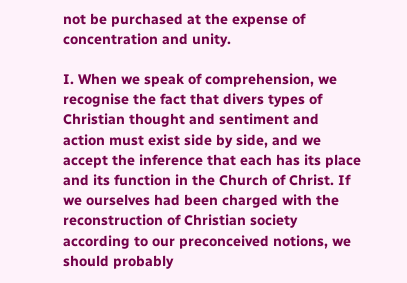not be purchased at the expense of concentration and unity.

I. When we speak of comprehension, we recognise the fact that divers types of Christian thought and sentiment and action must exist side by side, and we accept the inference that each has its place and its function in the Church of Christ. If we ourselves had been charged with the reconstruction of Christian society according to our preconceived notions, we should probably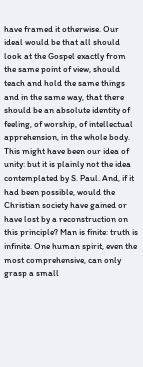have framed it otherwise. Our ideal would be that all should look at the Gospel exactly from the same point of view, should teach and hold the same things and in the same way, that there should be an absolute identity of feeling, of worship, of intellectual apprehension, in the whole body. This might have been our idea of unity: but it is plainly not the idea contemplated by S. Paul. And, if it had been possible, would the Christian society have gained or have lost by a reconstruction on this principle? Man is finite: truth is infinite. One human spirit, even the most comprehensive, can only grasp a small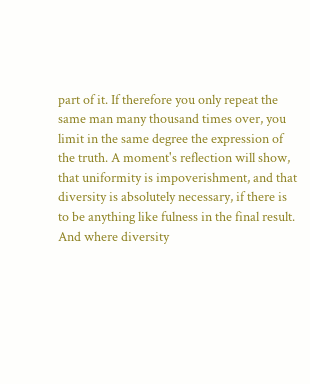part of it. If therefore you only repeat the same man many thousand times over, you limit in the same degree the expression of the truth. A moment's reflection will show, that uniformity is impoverishment, and that diversity is absolutely necessary, if there is to be anything like fulness in the final result. And where diversity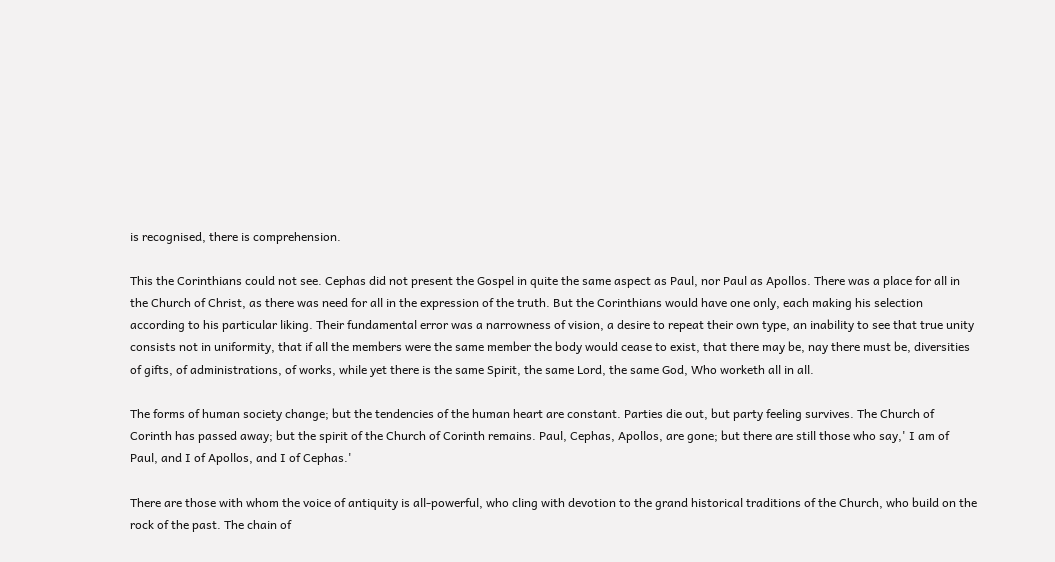is recognised, there is comprehension.

This the Corinthians could not see. Cephas did not present the Gospel in quite the same aspect as Paul, nor Paul as Apollos. There was a place for all in the Church of Christ, as there was need for all in the expression of the truth. But the Corinthians would have one only, each making his selection according to his particular liking. Their fundamental error was a narrowness of vision, a desire to repeat their own type, an inability to see that true unity consists not in uniformity, that if all the members were the same member the body would cease to exist, that there may be, nay there must be, diversities of gifts, of administrations, of works, while yet there is the same Spirit, the same Lord, the same God, Who worketh all in all.

The forms of human society change; but the tendencies of the human heart are constant. Parties die out, but party feeling survives. The Church of Corinth has passed away; but the spirit of the Church of Corinth remains. Paul, Cephas, Apollos, are gone; but there are still those who say,' I am of Paul, and I of Apollos, and I of Cephas.'

There are those with whom the voice of antiquity is all-powerful, who cling with devotion to the grand historical traditions of the Church, who build on the rock of the past. The chain of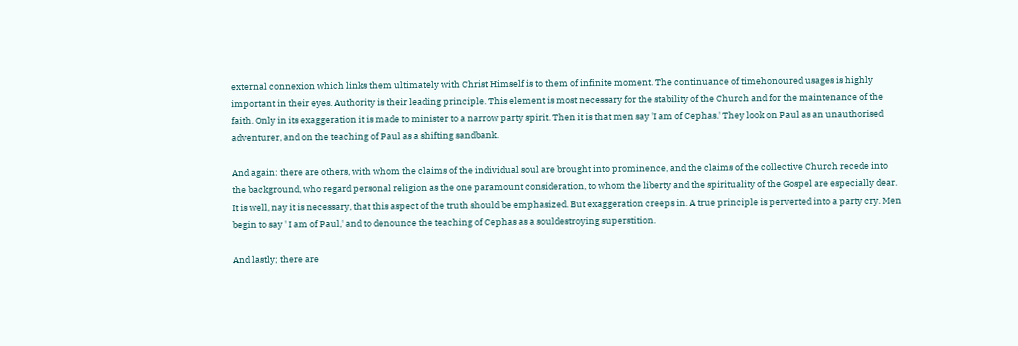external connexion which links them ultimately with Christ Himself is to them of infinite moment. The continuance of timehonoured usages is highly important in their eyes. Authority is their leading principle. This element is most necessary for the stability of the Church and for the maintenance of the faith. Only in its exaggeration it is made to minister to a narrow party spirit. Then it is that men say 'I am of Cephas.' They look on Paul as an unauthorised adventurer, and on the teaching of Paul as a shifting sandbank.

And again: there are others, with whom the claims of the individual soul are brought into prominence, and the claims of the collective Church recede into the background, who regard personal religion as the one paramount consideration, to whom the liberty and the spirituality of the Gospel are especially dear. It is well, nay it is necessary, that this aspect of the truth should be emphasized. But exaggeration creeps in. A true principle is perverted into a party cry. Men begin to say ' I am of Paul,' and to denounce the teaching of Cephas as a souldestroying superstition.

And lastly; there are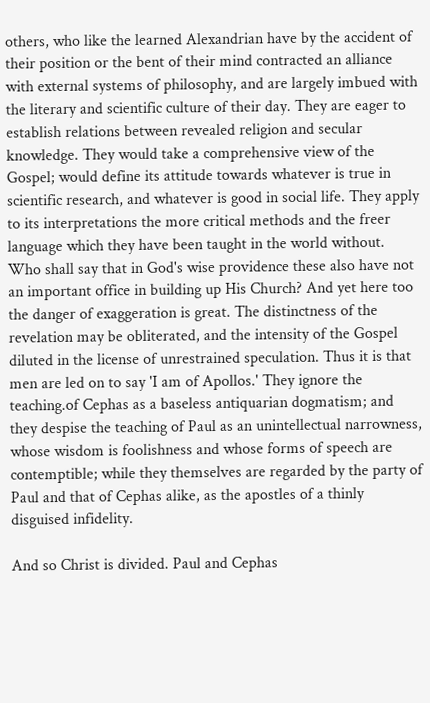others, who like the learned Alexandrian have by the accident of their position or the bent of their mind contracted an alliance with external systems of philosophy, and are largely imbued with the literary and scientific culture of their day. They are eager to establish relations between revealed religion and secular knowledge. They would take a comprehensive view of the Gospel; would define its attitude towards whatever is true in scientific research, and whatever is good in social life. They apply to its interpretations the more critical methods and the freer language which they have been taught in the world without. Who shall say that in God's wise providence these also have not an important office in building up His Church? And yet here too the danger of exaggeration is great. The distinctness of the revelation may be obliterated, and the intensity of the Gospel diluted in the license of unrestrained speculation. Thus it is that men are led on to say 'I am of Apollos.' They ignore the teaching.of Cephas as a baseless antiquarian dogmatism; and they despise the teaching of Paul as an unintellectual narrowness, whose wisdom is foolishness and whose forms of speech are contemptible; while they themselves are regarded by the party of Paul and that of Cephas alike, as the apostles of a thinly disguised infidelity.

And so Christ is divided. Paul and Cephas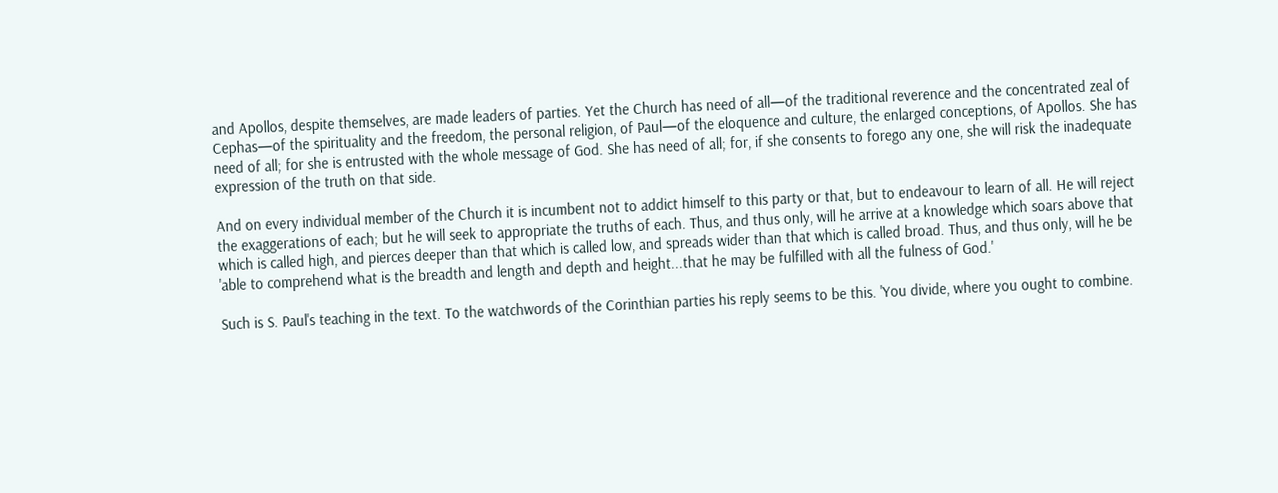and Apollos, despite themselves, are made leaders of parties. Yet the Church has need of all—of the traditional reverence and the concentrated zeal of Cephas—of the spirituality and the freedom, the personal religion, of Paul—of the eloquence and culture, the enlarged conceptions, of Apollos. She has need of all; for she is entrusted with the whole message of God. She has need of all; for, if she consents to forego any one, she will risk the inadequate expression of the truth on that side.

And on every individual member of the Church it is incumbent not to addict himself to this party or that, but to endeavour to learn of all. He will reject the exaggerations of each; but he will seek to appropriate the truths of each. Thus, and thus only, will he arrive at a knowledge which soars above that which is called high, and pierces deeper than that which is called low, and spreads wider than that which is called broad. Thus, and thus only, will he be 'able to comprehend what is the breadth and length and depth and height...that he may be fulfilled with all the fulness of God.'

Such is S. Paul's teaching in the text. To the watchwords of the Corinthian parties his reply seems to be this. 'You divide, where you ought to combine.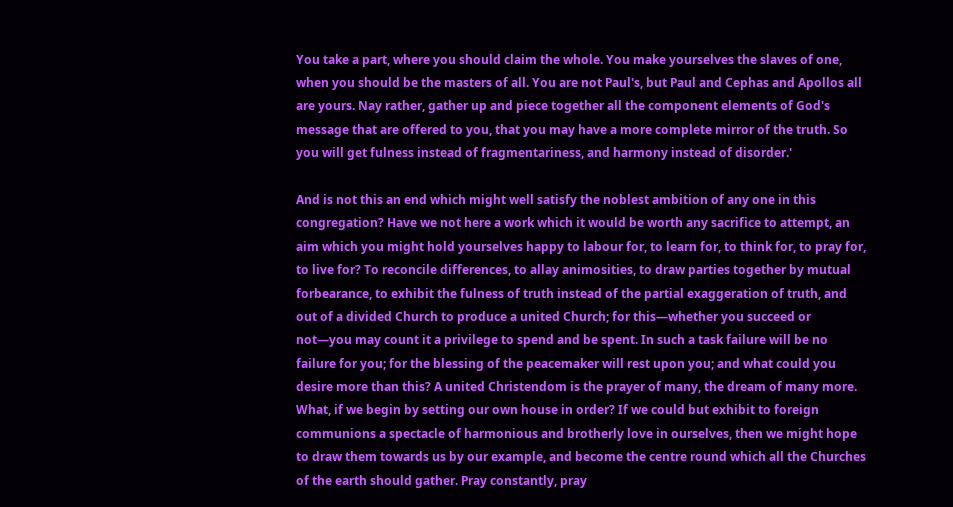You take a part, where you should claim the whole. You make yourselves the slaves of one, when you should be the masters of all. You are not Paul's, but Paul and Cephas and Apollos all are yours. Nay rather, gather up and piece together all the component elements of God's message that are offered to you, that you may have a more complete mirror of the truth. So you will get fulness instead of fragmentariness, and harmony instead of disorder.'

And is not this an end which might well satisfy the noblest ambition of any one in this congregation? Have we not here a work which it would be worth any sacrifice to attempt, an aim which you might hold yourselves happy to labour for, to learn for, to think for, to pray for, to live for? To reconcile differences, to allay animosities, to draw parties together by mutual forbearance, to exhibit the fulness of truth instead of the partial exaggeration of truth, and out of a divided Church to produce a united Church; for this—whether you succeed or not—you may count it a privilege to spend and be spent. In such a task failure will be no failure for you; for the blessing of the peacemaker will rest upon you; and what could you desire more than this? A united Christendom is the prayer of many, the dream of many more. What, if we begin by setting our own house in order? If we could but exhibit to foreign communions a spectacle of harmonious and brotherly love in ourselves, then we might hope to draw them towards us by our example, and become the centre round which all the Churches of the earth should gather. Pray constantly, pray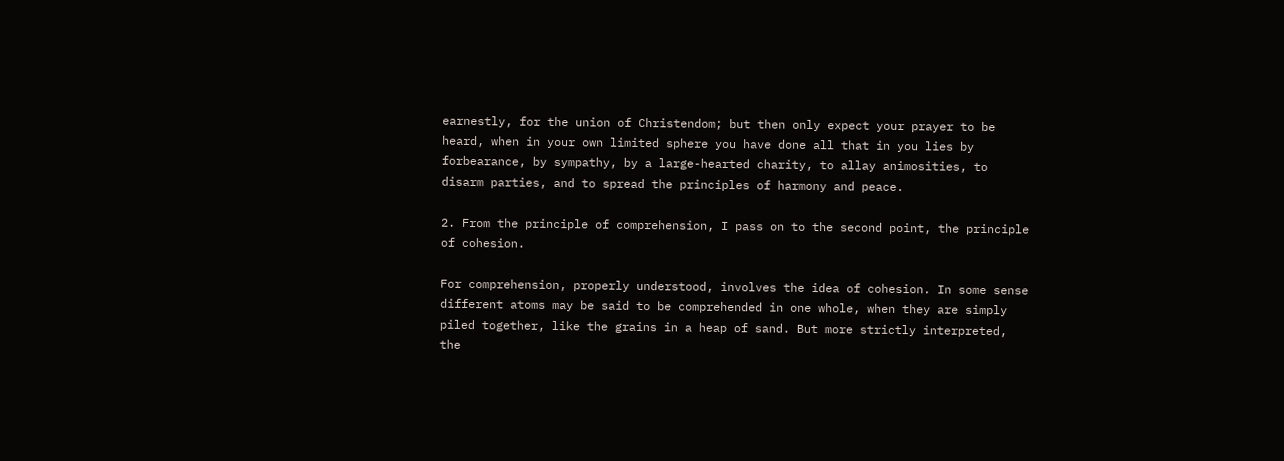earnestly, for the union of Christendom; but then only expect your prayer to be heard, when in your own limited sphere you have done all that in you lies by forbearance, by sympathy, by a large-hearted charity, to allay animosities, to disarm parties, and to spread the principles of harmony and peace.

2. From the principle of comprehension, I pass on to the second point, the principle of cohesion.

For comprehension, properly understood, involves the idea of cohesion. In some sense different atoms may be said to be comprehended in one whole, when they are simply piled together, like the grains in a heap of sand. But more strictly interpreted, the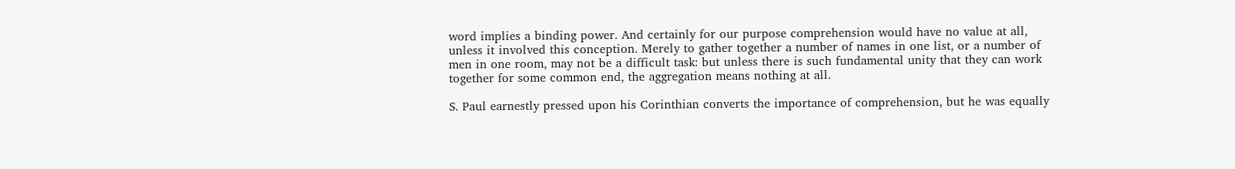word implies a binding power. And certainly for our purpose comprehension would have no value at all, unless it involved this conception. Merely to gather together a number of names in one list, or a number of men in one room, may not be a difficult task: but unless there is such fundamental unity that they can work together for some common end, the aggregation means nothing at all.

S. Paul earnestly pressed upon his Corinthian converts the importance of comprehension, but he was equally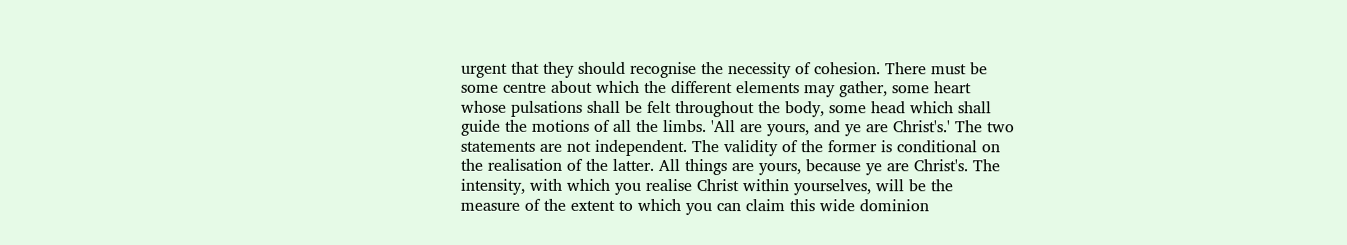urgent that they should recognise the necessity of cohesion. There must be some centre about which the different elements may gather, some heart whose pulsations shall be felt throughout the body, some head which shall guide the motions of all the limbs. 'All are yours, and ye are Christ's.' The two statements are not independent. The validity of the former is conditional on the realisation of the latter. All things are yours, because ye are Christ's. The intensity, with which you realise Christ within yourselves, will be the measure of the extent to which you can claim this wide dominion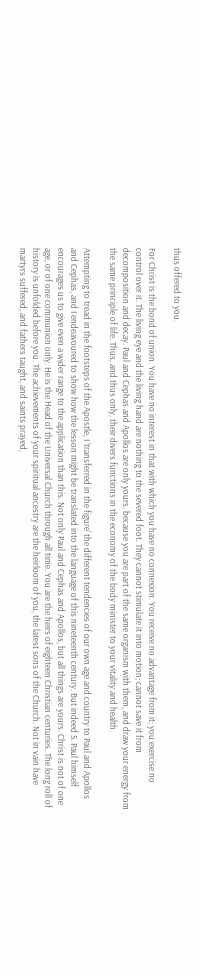thus offered to you.

For Christ is the bond of union. You have no interest in that with which you have no connexion. You receive no advantage from it; you exercise no control over it. The living eye and the living hand are nothing to the severed foot. They cannot stimulate it into motion; cannot save it from decomposition and decay. Paul and Cephas and Apollos are only yours, because you are part of the same organism with them, and draw your energy from the same principle of life. Thus, and thus only, their divers functions in the economy of the body minister to your vitality and health.

Attempting to tread in the footsteps of the Apostle, I 'transferred in the figure' the different tendencies of our own age and country to Paul and Apollos and Cephas, and I endeavoured to show how the lesson might be translated into the language of this nineteenth century. But indeed S. Paul himself encourages us to give even a wider range to the application than this. Not only Paul and Cephas and Apollos, but all things are yours. Christ is not of one age, or of one communion only. He is the Head of the Universal Church through all time. You are the heirs of eighteen Christian centuries. The long roll of history is unfolded before you. The achievements of your spiritual ancestry are the heirloom of you, the latest sons of the Church. Not in vain have martyrs suffered, and fathers taught, and saints prayed,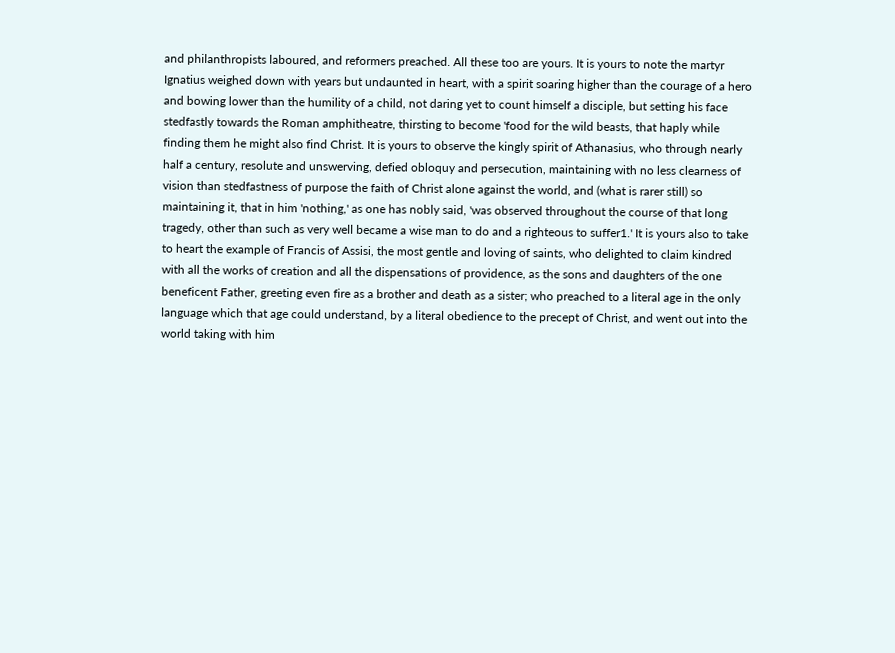and philanthropists laboured, and reformers preached. All these too are yours. It is yours to note the martyr Ignatius weighed down with years but undaunted in heart, with a spirit soaring higher than the courage of a hero and bowing lower than the humility of a child, not daring yet to count himself a disciple, but setting his face stedfastly towards the Roman amphitheatre, thirsting to become 'food for the wild beasts, that haply while finding them he might also find Christ. It is yours to observe the kingly spirit of Athanasius, who through nearly half a century, resolute and unswerving, defied obloquy and persecution, maintaining with no less clearness of vision than stedfastness of purpose the faith of Christ alone against the world, and (what is rarer still) so maintaining it, that in him 'nothing,' as one has nobly said, 'was observed throughout the course of that long tragedy, other than such as very well became a wise man to do and a righteous to suffer1.' It is yours also to take to heart the example of Francis of Assisi, the most gentle and loving of saints, who delighted to claim kindred with all the works of creation and all the dispensations of providence, as the sons and daughters of the one beneficent Father, greeting even fire as a brother and death as a sister; who preached to a literal age in the only language which that age could understand, by a literal obedience to the precept of Christ, and went out into the world taking with him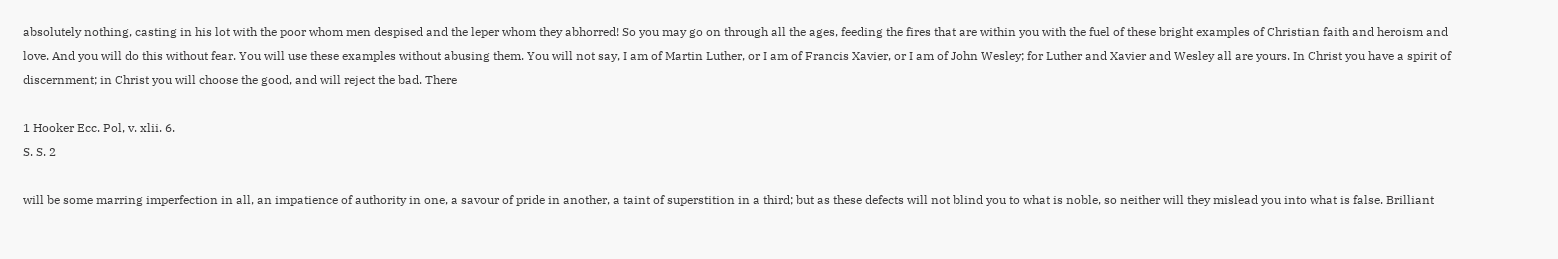absolutely nothing, casting in his lot with the poor whom men despised and the leper whom they abhorred! So you may go on through all the ages, feeding the fires that are within you with the fuel of these bright examples of Christian faith and heroism and love. And you will do this without fear. You will use these examples without abusing them. You will not say, I am of Martin Luther, or I am of Francis Xavier, or I am of John Wesley; for Luther and Xavier and Wesley all are yours. In Christ you have a spirit of discernment; in Christ you will choose the good, and will reject the bad. There

1 Hooker Ecc. Pol, v. xlii. 6.
S. S. 2

will be some marring imperfection in all, an impatience of authority in one, a savour of pride in another, a taint of superstition in a third; but as these defects will not blind you to what is noble, so neither will they mislead you into what is false. Brilliant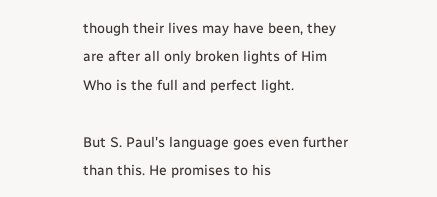though their lives may have been, they are after all only broken lights of Him Who is the full and perfect light.

But S. Paul's language goes even further than this. He promises to his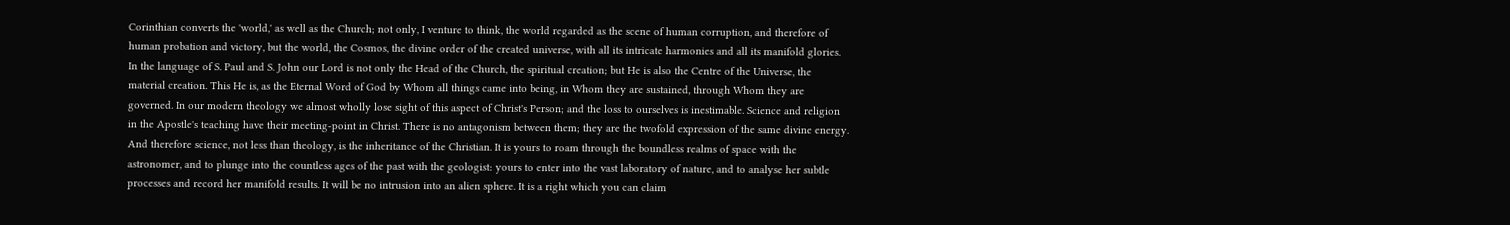Corinthian converts the 'world,' as well as the Church; not only, I venture to think, the world regarded as the scene of human corruption, and therefore of human probation and victory, but the world, the Cosmos, the divine order of the created universe, with all its intricate harmonies and all its manifold glories. In the language of S. Paul and S. John our Lord is not only the Head of the Church, the spiritual creation; but He is also the Centre of the Universe, the material creation. This He is, as the Eternal Word of God by Whom all things came into being, in Whom they are sustained, through Whom they are governed. In our modern theology we almost wholly lose sight of this aspect of Christ's Person; and the loss to ourselves is inestimable. Science and religion in the Apostle's teaching have their meeting-point in Christ. There is no antagonism between them; they are the twofold expression of the same divine energy. And therefore science, not less than theology, is the inheritance of the Christian. It is yours to roam through the boundless realms of space with the astronomer, and to plunge into the countless ages of the past with the geologist: yours to enter into the vast laboratory of nature, and to analyse her subtle processes and record her manifold results. It will be no intrusion into an alien sphere. It is a right which you can claim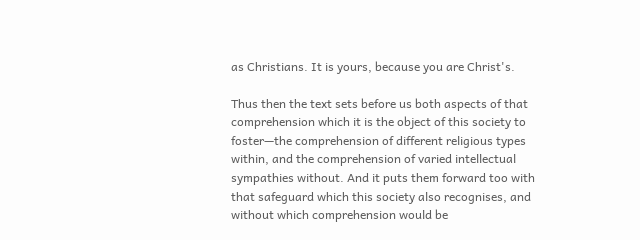as Christians. It is yours, because you are Christ's.

Thus then the text sets before us both aspects of that comprehension which it is the object of this society to foster—the comprehension of different religious types within, and the comprehension of varied intellectual sympathies without. And it puts them forward too with that safeguard which this society also recognises, and without which comprehension would be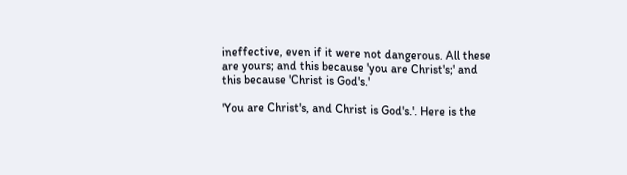ineffective, even if it were not dangerous. All these are yours; and this because 'you are Christ's;' and this because 'Christ is God's.'

'You are Christ's, and Christ is God's.'. Here is the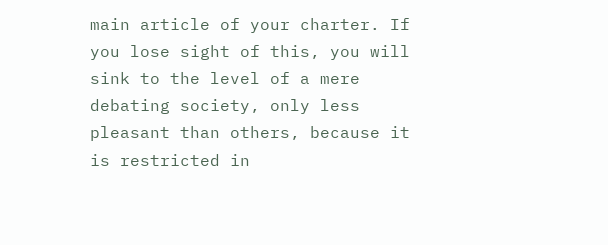main article of your charter. If you lose sight of this, you will sink to the level of a mere debating society, only less pleasant than others, because it is restricted in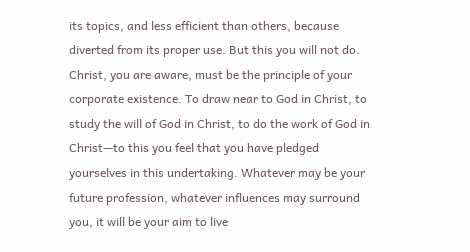its topics, and less efficient than others, because diverted from its proper use. But this you will not do. Christ, you are aware, must be the principle of your corporate existence. To draw near to God in Christ, to study the will of God in Christ, to do the work of God in Christ—to this you feel that you have pledged yourselves in this undertaking. Whatever may be your future profession, whatever influences may surround you, it will be your aim to live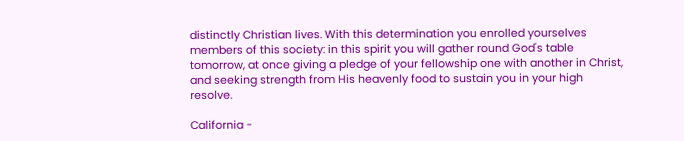distinctly Christian lives. With this determination you enrolled yourselves members of this society: in this spirit you will gather round God's table tomorrow, at once giving a pledge of your fellowship one with another in Christ, and seeking strength from His heavenly food to sustain you in your high resolve.

California -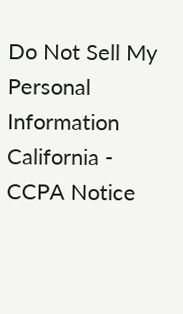Do Not Sell My Personal Information  California - CCPA Notice